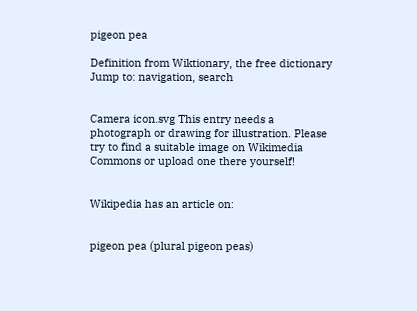pigeon pea

Definition from Wiktionary, the free dictionary
Jump to: navigation, search


Camera icon.svg This entry needs a photograph or drawing for illustration. Please try to find a suitable image on Wikimedia Commons or upload one there yourself!


Wikipedia has an article on:


pigeon pea (plural pigeon peas)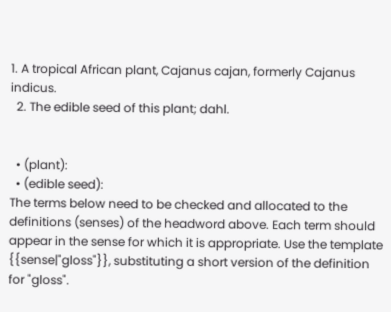1. A tropical African plant, Cajanus cajan, formerly Cajanus indicus.
  2. The edible seed of this plant; dahl.


  • (plant):
  • (edible seed):
The terms below need to be checked and allocated to the definitions (senses) of the headword above. Each term should appear in the sense for which it is appropriate. Use the template {{sense|"gloss"}}, substituting a short version of the definition for "gloss".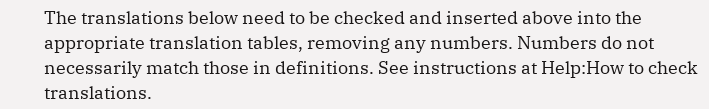The translations below need to be checked and inserted above into the appropriate translation tables, removing any numbers. Numbers do not necessarily match those in definitions. See instructions at Help:How to check translations.